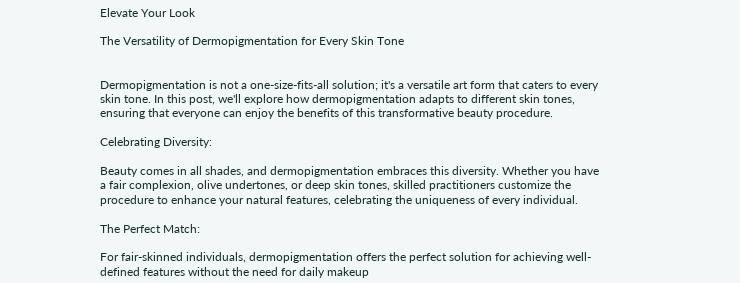Elevate Your Look

The Versatility of Dermopigmentation for Every Skin Tone


Dermopigmentation is not a one-size-fits-all solution; it's a versatile art form that caters to every skin tone. In this post, we'll explore how dermopigmentation adapts to different skin tones, ensuring that everyone can enjoy the benefits of this transformative beauty procedure.

Celebrating Diversity:

Beauty comes in all shades, and dermopigmentation embraces this diversity. Whether you have a fair complexion, olive undertones, or deep skin tones, skilled practitioners customize the procedure to enhance your natural features, celebrating the uniqueness of every individual.

The Perfect Match:

For fair-skinned individuals, dermopigmentation offers the perfect solution for achieving well-defined features without the need for daily makeup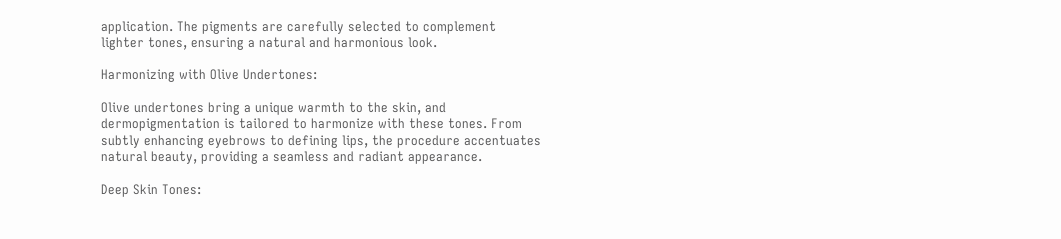application. The pigments are carefully selected to complement lighter tones, ensuring a natural and harmonious look.

Harmonizing with Olive Undertones:

Olive undertones bring a unique warmth to the skin, and dermopigmentation is tailored to harmonize with these tones. From subtly enhancing eyebrows to defining lips, the procedure accentuates natural beauty, providing a seamless and radiant appearance.

Deep Skin Tones: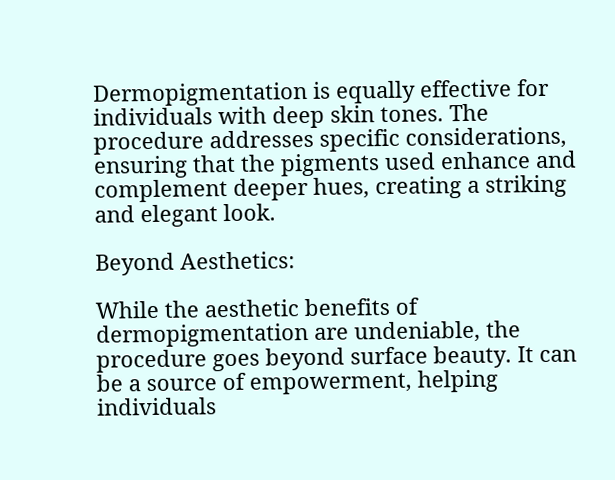Dermopigmentation is equally effective for individuals with deep skin tones. The procedure addresses specific considerations, ensuring that the pigments used enhance and complement deeper hues, creating a striking and elegant look.

Beyond Aesthetics:

While the aesthetic benefits of dermopigmentation are undeniable, the procedure goes beyond surface beauty. It can be a source of empowerment, helping individuals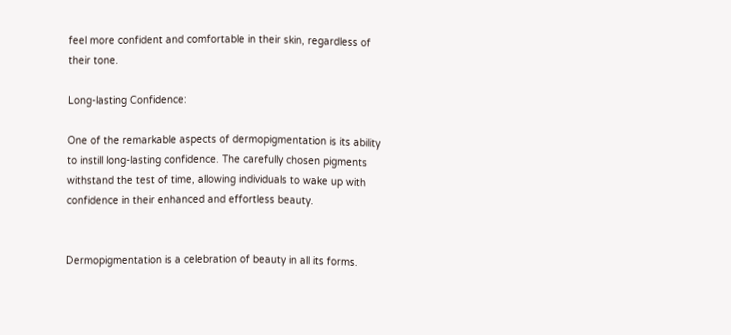feel more confident and comfortable in their skin, regardless of their tone.

Long-lasting Confidence:

One of the remarkable aspects of dermopigmentation is its ability to instill long-lasting confidence. The carefully chosen pigments withstand the test of time, allowing individuals to wake up with confidence in their enhanced and effortless beauty.


Dermopigmentation is a celebration of beauty in all its forms.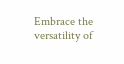Embrace the versatility of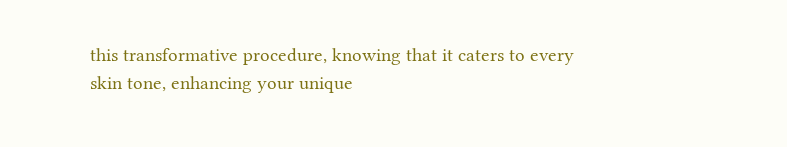this transformative procedure, knowing that it caters to every skin tone, enhancing your unique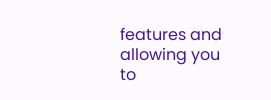features and allowing you to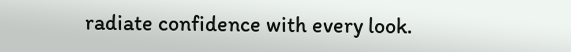radiate confidence with every look.